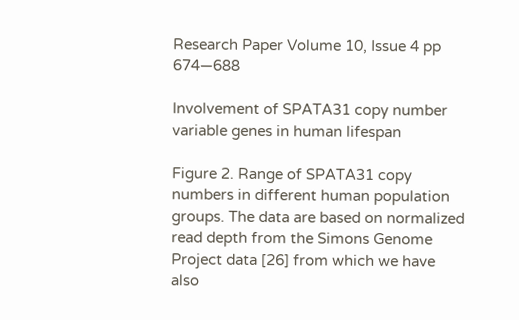Research Paper Volume 10, Issue 4 pp 674—688

Involvement of SPATA31 copy number variable genes in human lifespan

Figure 2. Range of SPATA31 copy numbers in different human population groups. The data are based on normalized read depth from the Simons Genome Project data [26] from which we have also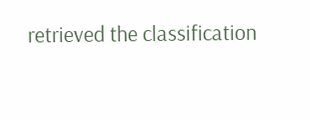retrieved the classification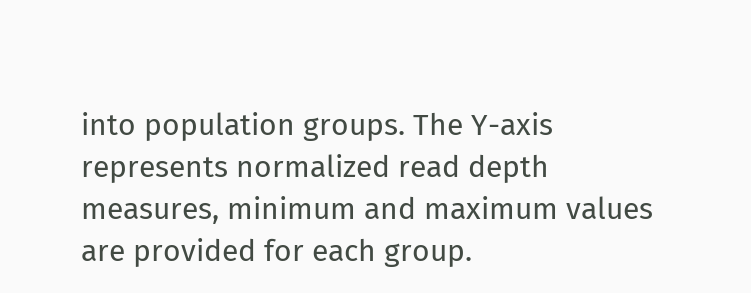into population groups. The Y-axis represents normalized read depth measures, minimum and maximum values are provided for each group.